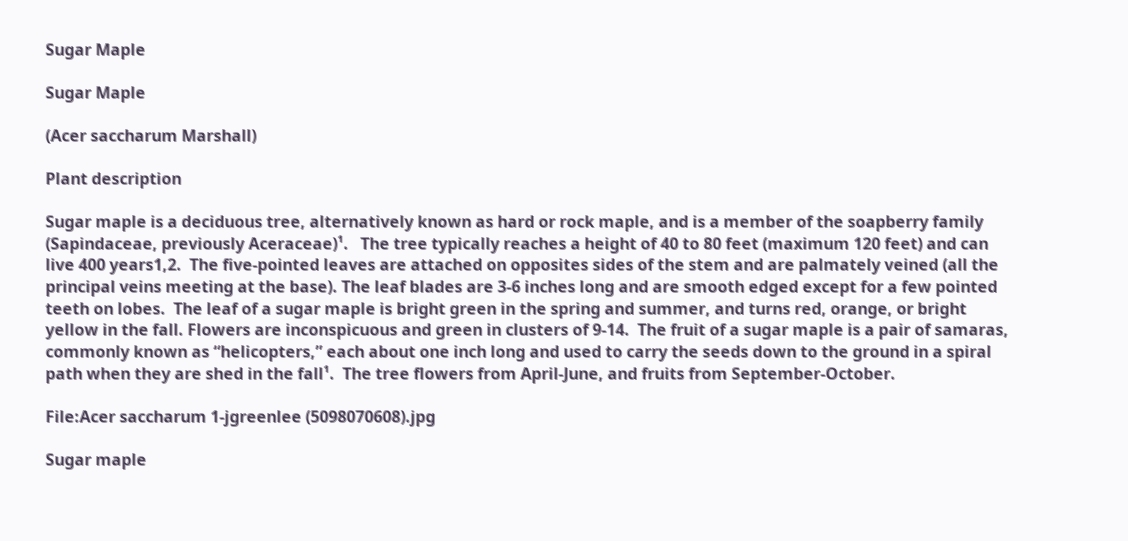Sugar Maple

Sugar Maple

(Acer saccharum Marshall)

Plant description

Sugar maple is a deciduous tree, alternatively known as hard or rock maple, and is a member of the soapberry family (Sapindaceae, previously Aceraceae)¹.   The tree typically reaches a height of 40 to 80 feet (maximum 120 feet) and can live 400 years1,2.  The five-pointed leaves are attached on opposites sides of the stem and are palmately veined (all the principal veins meeting at the base). The leaf blades are 3-6 inches long and are smooth edged except for a few pointed teeth on lobes.  The leaf of a sugar maple is bright green in the spring and summer, and turns red, orange, or bright yellow in the fall. Flowers are inconspicuous and green in clusters of 9-14.  The fruit of a sugar maple is a pair of samaras, commonly known as “helicopters,” each about one inch long and used to carry the seeds down to the ground in a spiral path when they are shed in the fall¹.  The tree flowers from April-June, and fruits from September-October.

File:Acer saccharum 1-jgreenlee (5098070608).jpg

Sugar maple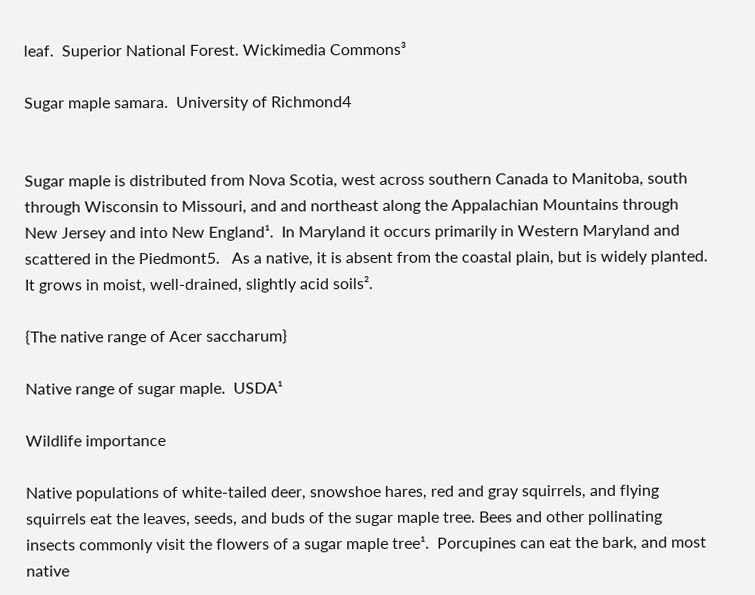leaf.  Superior National Forest. Wickimedia Commons³

Sugar maple samara.  University of Richmond4


Sugar maple is distributed from Nova Scotia, west across southern Canada to Manitoba, south through Wisconsin to Missouri, and and northeast along the Appalachian Mountains through New Jersey and into New England¹.  In Maryland it occurs primarily in Western Maryland and scattered in the Piedmont5.   As a native, it is absent from the coastal plain, but is widely planted.  It grows in moist, well-drained, slightly acid soils².

{The native range of Acer saccharum}

Native range of sugar maple.  USDA¹

Wildlife importance

Native populations of white-tailed deer, snowshoe hares, red and gray squirrels, and flying squirrels eat the leaves, seeds, and buds of the sugar maple tree. Bees and other pollinating insects commonly visit the flowers of a sugar maple tree¹.  Porcupines can eat the bark, and most native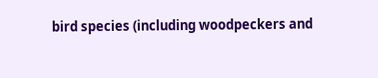bird species (including woodpeckers and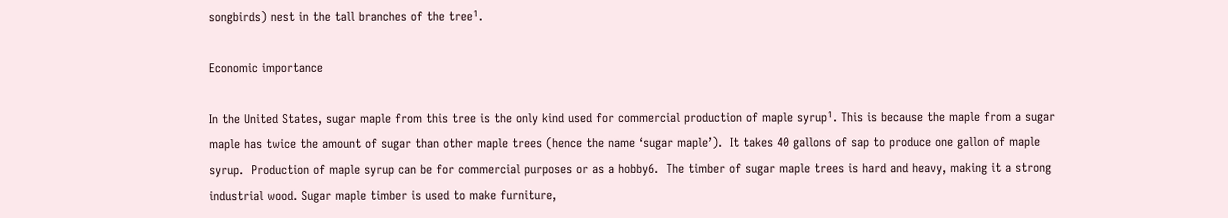songbirds) nest in the tall branches of the tree¹.

Economic importance

In the United States, sugar maple from this tree is the only kind used for commercial production of maple syrup¹. This is because the maple from a sugar maple has twice the amount of sugar than other maple trees (hence the name ‘sugar maple’).  It takes 40 gallons of sap to produce one gallon of maple syrup.  Production of maple syrup can be for commercial purposes or as a hobby6.  The timber of sugar maple trees is hard and heavy, making it a strong industrial wood. Sugar maple timber is used to make furniture,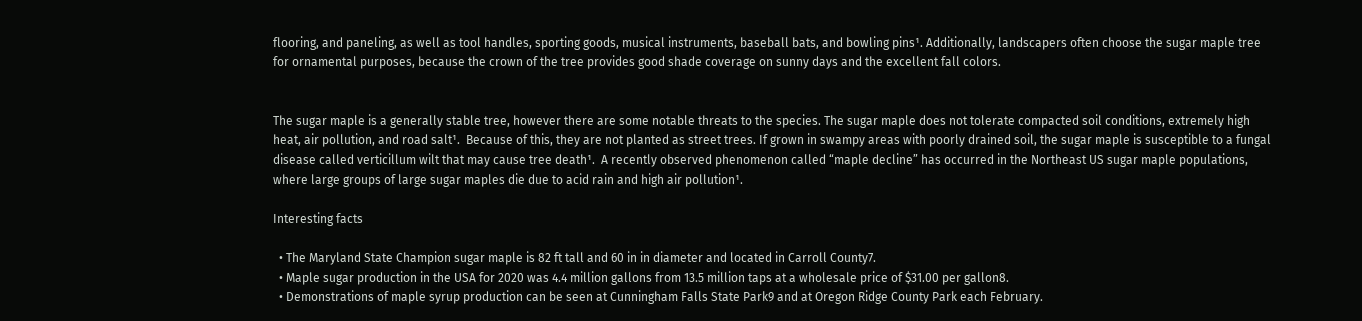flooring, and paneling, as well as tool handles, sporting goods, musical instruments, baseball bats, and bowling pins¹. Additionally, landscapers often choose the sugar maple tree for ornamental purposes, because the crown of the tree provides good shade coverage on sunny days and the excellent fall colors.


The sugar maple is a generally stable tree, however there are some notable threats to the species. The sugar maple does not tolerate compacted soil conditions, extremely high heat, air pollution, and road salt¹.  Because of this, they are not planted as street trees. If grown in swampy areas with poorly drained soil, the sugar maple is susceptible to a fungal disease called verticillum wilt that may cause tree death¹.  A recently observed phenomenon called “maple decline” has occurred in the Northeast US sugar maple populations, where large groups of large sugar maples die due to acid rain and high air pollution¹.

Interesting facts

  • The Maryland State Champion sugar maple is 82 ft tall and 60 in in diameter and located in Carroll County7.
  • Maple sugar production in the USA for 2020 was 4.4 million gallons from 13.5 million taps at a wholesale price of $31.00 per gallon8.
  • Demonstrations of maple syrup production can be seen at Cunningham Falls State Park9 and at Oregon Ridge County Park each February.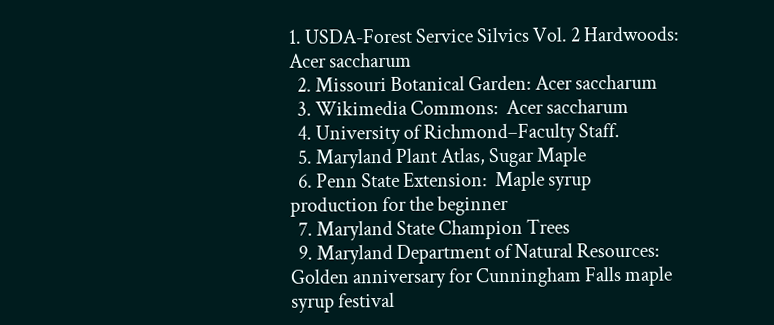1. USDA-Forest Service Silvics Vol. 2 Hardwoods: Acer saccharum
  2. Missouri Botanical Garden: Acer saccharum
  3. Wikimedia Commons:  Acer saccharum
  4. University of Richmond–Faculty Staff.
  5. Maryland Plant Atlas, Sugar Maple
  6. Penn State Extension:  Maple syrup production for the beginner
  7. Maryland State Champion Trees
  9. Maryland Department of Natural Resources:  Golden anniversary for Cunningham Falls maple syrup festival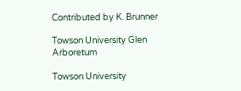Contributed by K. Brunner

Towson University Glen Arboretum

Towson University